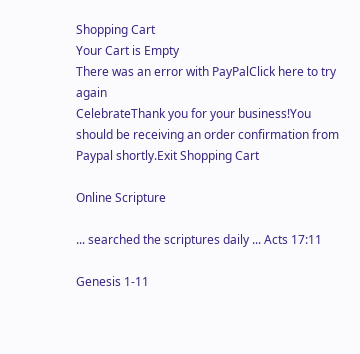Shopping Cart
Your Cart is Empty
There was an error with PayPalClick here to try again
CelebrateThank you for your business!You should be receiving an order confirmation from Paypal shortly.Exit Shopping Cart

Online Scripture

... searched the scriptures daily ... Acts 17:11

Genesis 1-11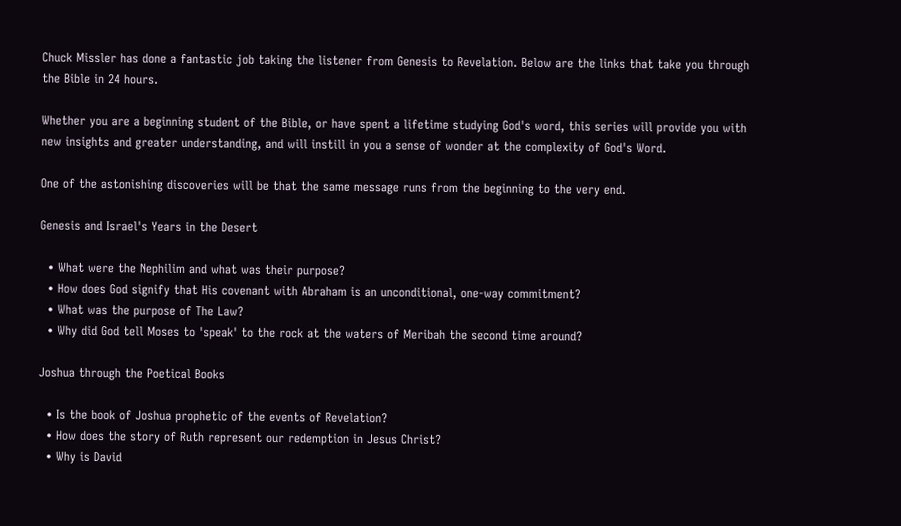Chuck Missler has done a fantastic job taking the listener from Genesis to Revelation. Below are the links that take you through the Bible in 24 hours.

Whether you are a beginning student of the Bible, or have spent a lifetime studying God's word, this series will provide you with new insights and greater understanding, and will instill in you a sense of wonder at the complexity of God's Word.

One of the astonishing discoveries will be that the same message runs from the beginning to the very end.

Genesis and Israel's Years in the Desert

  • What were the Nephilim and what was their purpose?
  • How does God signify that His covenant with Abraham is an unconditional, one-way commitment?
  • What was the purpose of The Law?
  • Why did God tell Moses to 'speak' to the rock at the waters of Meribah the second time around?

Joshua through the Poetical Books

  • Is the book of Joshua prophetic of the events of Revelation?
  • How does the story of Ruth represent our redemption in Jesus Christ?
  • Why is David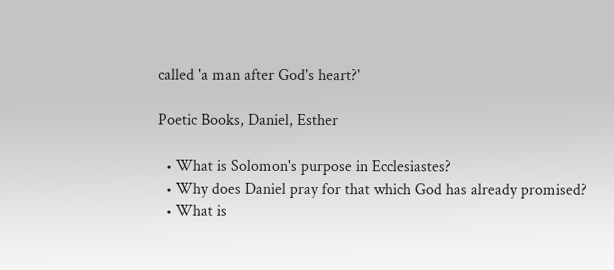called 'a man after God's heart?'

Poetic Books, Daniel, Esther

  • What is Solomon's purpose in Ecclesiastes?
  • Why does Daniel pray for that which God has already promised?
  • What is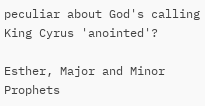peculiar about God's calling King Cyrus 'anointed'?

Esther, Major and Minor Prophets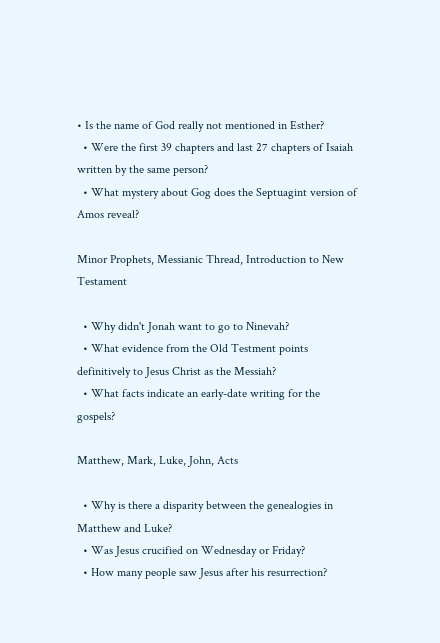• Is the name of God really not mentioned in Esther?
  • Were the first 39 chapters and last 27 chapters of Isaiah written by the same person?
  • What mystery about Gog does the Septuagint version of Amos reveal?

Minor Prophets, Messianic Thread, Introduction to New Testament

  • Why didn't Jonah want to go to Ninevah?
  • What evidence from the Old Testment points definitively to Jesus Christ as the Messiah?
  • What facts indicate an early-date writing for the gospels?

Matthew, Mark, Luke, John, Acts

  • Why is there a disparity between the genealogies in Matthew and Luke?
  • Was Jesus crucified on Wednesday or Friday?
  • How many people saw Jesus after his resurrection?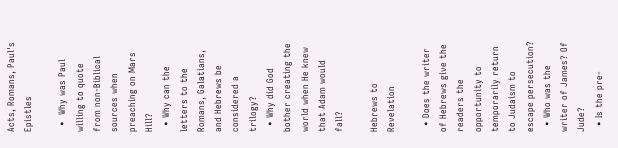Acts, Romans, Paul's Epistles

  •  Why was Paul willing to quote from non-Biblical sources when preaching on Mars Hill?
  • Why can the letters to the Romans, Galatians, and Hebrews be considered a trilogy?
  • Why did God bother creating the world when He knew that Adam would fall?

Hebrews to Revelation

  • Does the writer of Hebrews give the readers the opportunity to temporarily return to Judaism to escape persecution?
  • Who was the writer of James? Of Jude?
  • Is the pre-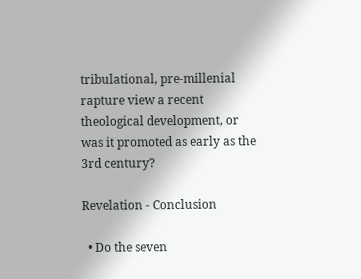tribulational, pre-millenial rapture view a recent theological development, or was it promoted as early as the 3rd century?

Revelation - Conclusion

  • Do the seven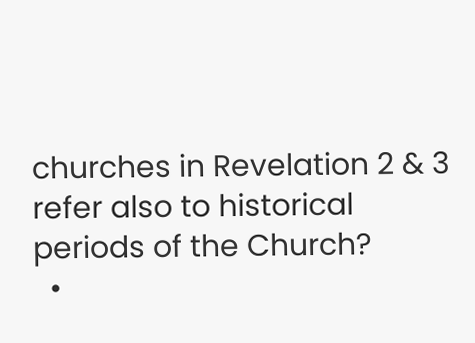churches in Revelation 2 & 3 refer also to historical periods of the Church?
  •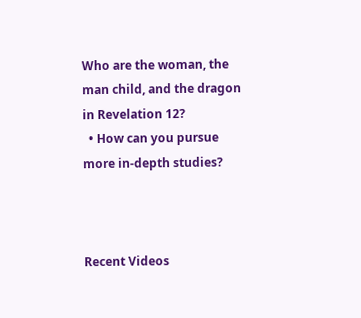Who are the woman, the man child, and the dragon in Revelation 12?
  • How can you pursue more in-depth studies?



Recent Videos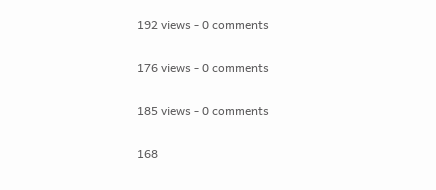192 views - 0 comments

176 views - 0 comments

185 views - 0 comments

168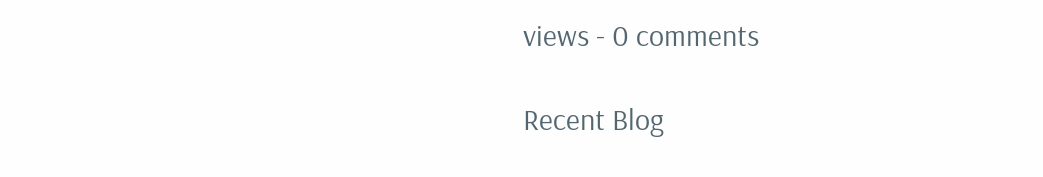views - 0 comments

Recent Blog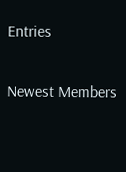Entries

Newest Members